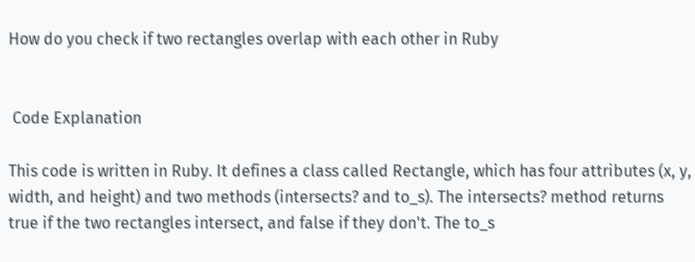How do you check if two rectangles overlap with each other in Ruby


 Code Explanation

This code is written in Ruby. It defines a class called Rectangle, which has four attributes (x, y, width, and height) and two methods (intersects? and to_s). The intersects? method returns true if the two rectangles intersect, and false if they don't. The to_s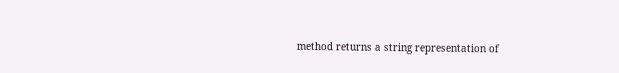method returns a string representation of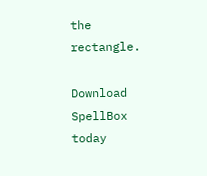the rectangle.

Download SpellBox today